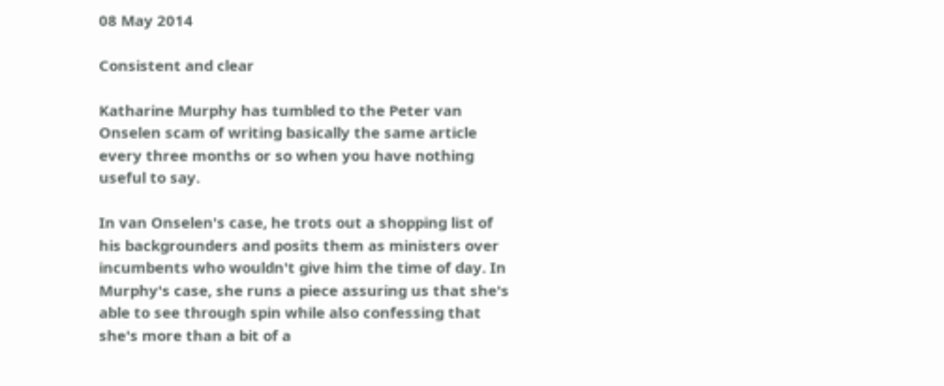08 May 2014

Consistent and clear

Katharine Murphy has tumbled to the Peter van Onselen scam of writing basically the same article every three months or so when you have nothing useful to say.

In van Onselen's case, he trots out a shopping list of his backgrounders and posits them as ministers over incumbents who wouldn't give him the time of day. In Murphy's case, she runs a piece assuring us that she's able to see through spin while also confessing that she's more than a bit of a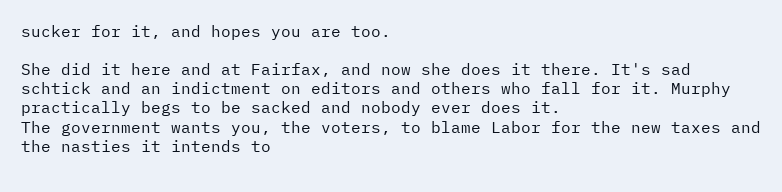sucker for it, and hopes you are too.

She did it here and at Fairfax, and now she does it there. It's sad schtick and an indictment on editors and others who fall for it. Murphy practically begs to be sacked and nobody ever does it.
The government wants you, the voters, to blame Labor for the new taxes and the nasties it intends to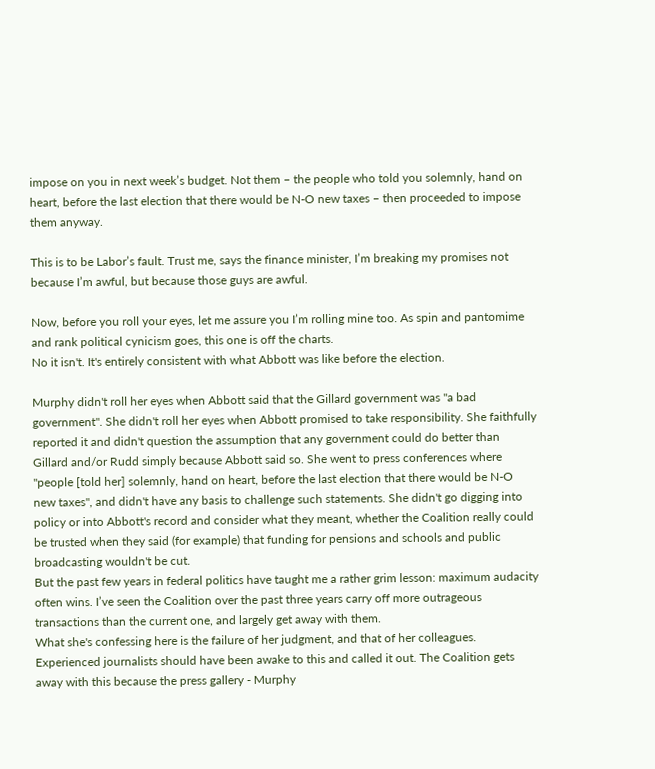impose on you in next week’s budget. Not them – the people who told you solemnly, hand on heart, before the last election that there would be N-O new taxes – then proceeded to impose them anyway.

This is to be Labor’s fault. Trust me, says the finance minister, I’m breaking my promises not because I’m awful, but because those guys are awful.

Now, before you roll your eyes, let me assure you I’m rolling mine too. As spin and pantomime and rank political cynicism goes, this one is off the charts.
No it isn't. It's entirely consistent with what Abbott was like before the election.

Murphy didn't roll her eyes when Abbott said that the Gillard government was "a bad government". She didn't roll her eyes when Abbott promised to take responsibility. She faithfully reported it and didn't question the assumption that any government could do better than Gillard and/or Rudd simply because Abbott said so. She went to press conferences where "people [told her] solemnly, hand on heart, before the last election that there would be N-O new taxes", and didn't have any basis to challenge such statements. She didn't go digging into policy or into Abbott's record and consider what they meant, whether the Coalition really could be trusted when they said (for example) that funding for pensions and schools and public broadcasting wouldn't be cut.
But the past few years in federal politics have taught me a rather grim lesson: maximum audacity often wins. I’ve seen the Coalition over the past three years carry off more outrageous transactions than the current one, and largely get away with them.
What she's confessing here is the failure of her judgment, and that of her colleagues. Experienced journalists should have been awake to this and called it out. The Coalition gets away with this because the press gallery - Murphy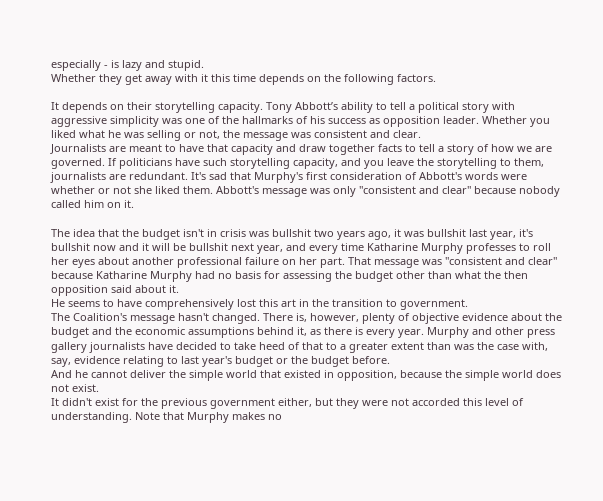especially - is lazy and stupid.
Whether they get away with it this time depends on the following factors.

It depends on their storytelling capacity. Tony Abbott’s ability to tell a political story with aggressive simplicity was one of the hallmarks of his success as opposition leader. Whether you liked what he was selling or not, the message was consistent and clear.
Journalists are meant to have that capacity and draw together facts to tell a story of how we are governed. If politicians have such storytelling capacity, and you leave the storytelling to them, journalists are redundant. It's sad that Murphy's first consideration of Abbott's words were whether or not she liked them. Abbott's message was only "consistent and clear" because nobody called him on it.

The idea that the budget isn't in crisis was bullshit two years ago, it was bullshit last year, it's bullshit now and it will be bullshit next year, and every time Katharine Murphy professes to roll her eyes about another professional failure on her part. That message was "consistent and clear" because Katharine Murphy had no basis for assessing the budget other than what the then opposition said about it.
He seems to have comprehensively lost this art in the transition to government.
The Coalition's message hasn't changed. There is, however, plenty of objective evidence about the budget and the economic assumptions behind it, as there is every year. Murphy and other press gallery journalists have decided to take heed of that to a greater extent than was the case with, say, evidence relating to last year's budget or the budget before.
And he cannot deliver the simple world that existed in opposition, because the simple world does not exist.
It didn't exist for the previous government either, but they were not accorded this level of understanding. Note that Murphy makes no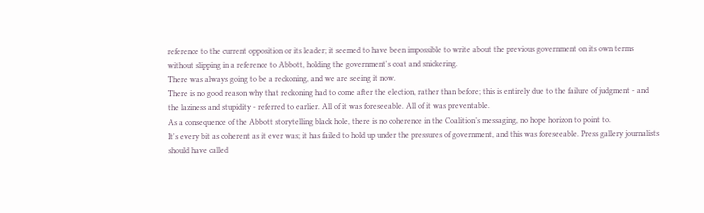reference to the current opposition or its leader; it seemed to have been impossible to write about the previous government on its own terms without slipping in a reference to Abbott, holding the government's coat and snickering.
There was always going to be a reckoning, and we are seeing it now.
There is no good reason why that reckoning had to come after the election, rather than before; this is entirely due to the failure of judgment - and the laziness and stupidity - referred to earlier. All of it was foreseeable. All of it was preventable.
As a consequence of the Abbott storytelling black hole, there is no coherence in the Coalition’s messaging, no hope horizon to point to.
It's every bit as coherent as it ever was; it has failed to hold up under the pressures of government, and this was foreseeable. Press gallery journalists should have called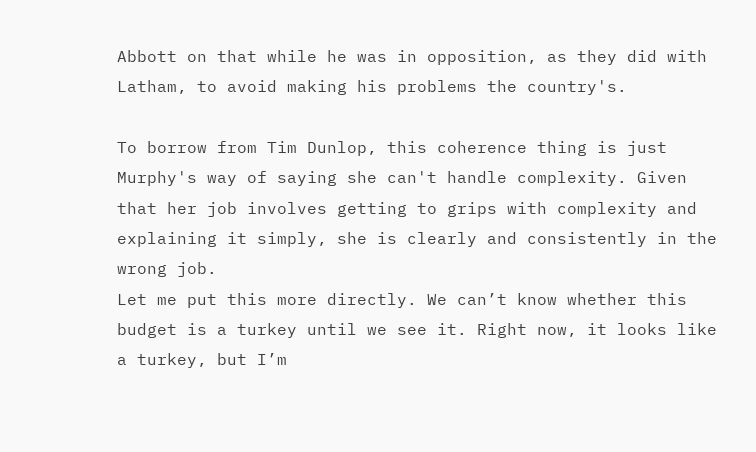Abbott on that while he was in opposition, as they did with Latham, to avoid making his problems the country's.

To borrow from Tim Dunlop, this coherence thing is just Murphy's way of saying she can't handle complexity. Given that her job involves getting to grips with complexity and explaining it simply, she is clearly and consistently in the wrong job.
Let me put this more directly. We can’t know whether this budget is a turkey until we see it. Right now, it looks like a turkey, but I’m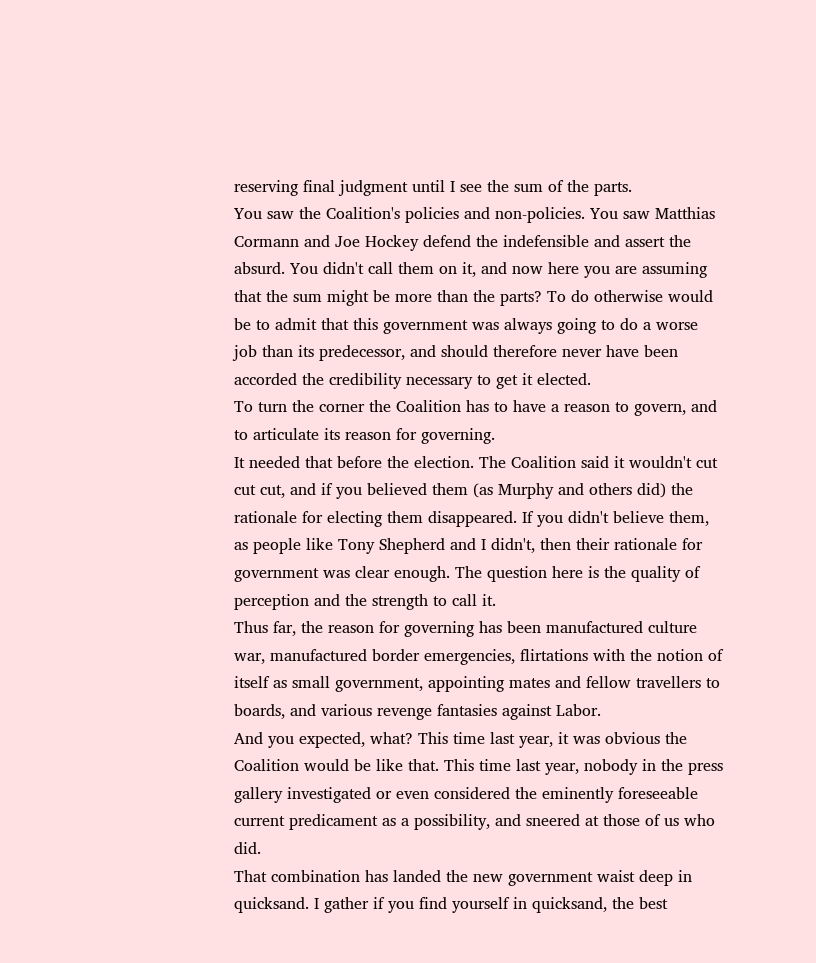reserving final judgment until I see the sum of the parts.
You saw the Coalition's policies and non-policies. You saw Matthias Cormann and Joe Hockey defend the indefensible and assert the absurd. You didn't call them on it, and now here you are assuming that the sum might be more than the parts? To do otherwise would be to admit that this government was always going to do a worse job than its predecessor, and should therefore never have been accorded the credibility necessary to get it elected.
To turn the corner the Coalition has to have a reason to govern, and to articulate its reason for governing.
It needed that before the election. The Coalition said it wouldn't cut cut cut, and if you believed them (as Murphy and others did) the rationale for electing them disappeared. If you didn't believe them, as people like Tony Shepherd and I didn't, then their rationale for government was clear enough. The question here is the quality of perception and the strength to call it.
Thus far, the reason for governing has been manufactured culture war, manufactured border emergencies, flirtations with the notion of itself as small government, appointing mates and fellow travellers to boards, and various revenge fantasies against Labor.
And you expected, what? This time last year, it was obvious the Coalition would be like that. This time last year, nobody in the press gallery investigated or even considered the eminently foreseeable current predicament as a possibility, and sneered at those of us who did.
That combination has landed the new government waist deep in quicksand. I gather if you find yourself in quicksand, the best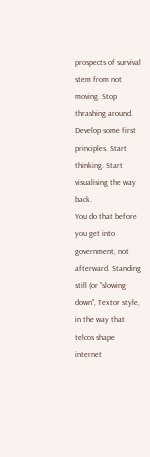prospects of survival stem from not moving. Stop thrashing around. Develop some first principles. Start thinking. Start visualising the way back.
You do that before you get into government, not afterward. Standing still (or "slowing down", Textor style, in the way that telcos shape internet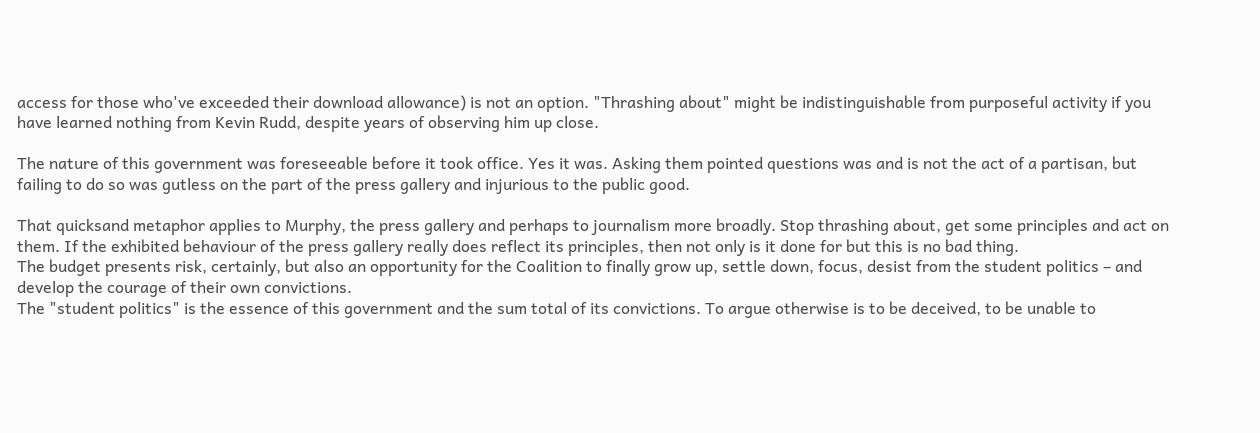access for those who've exceeded their download allowance) is not an option. "Thrashing about" might be indistinguishable from purposeful activity if you have learned nothing from Kevin Rudd, despite years of observing him up close.

The nature of this government was foreseeable before it took office. Yes it was. Asking them pointed questions was and is not the act of a partisan, but failing to do so was gutless on the part of the press gallery and injurious to the public good.

That quicksand metaphor applies to Murphy, the press gallery and perhaps to journalism more broadly. Stop thrashing about, get some principles and act on them. If the exhibited behaviour of the press gallery really does reflect its principles, then not only is it done for but this is no bad thing.
The budget presents risk, certainly, but also an opportunity for the Coalition to finally grow up, settle down, focus, desist from the student politics – and develop the courage of their own convictions.
The "student politics" is the essence of this government and the sum total of its convictions. To argue otherwise is to be deceived, to be unable to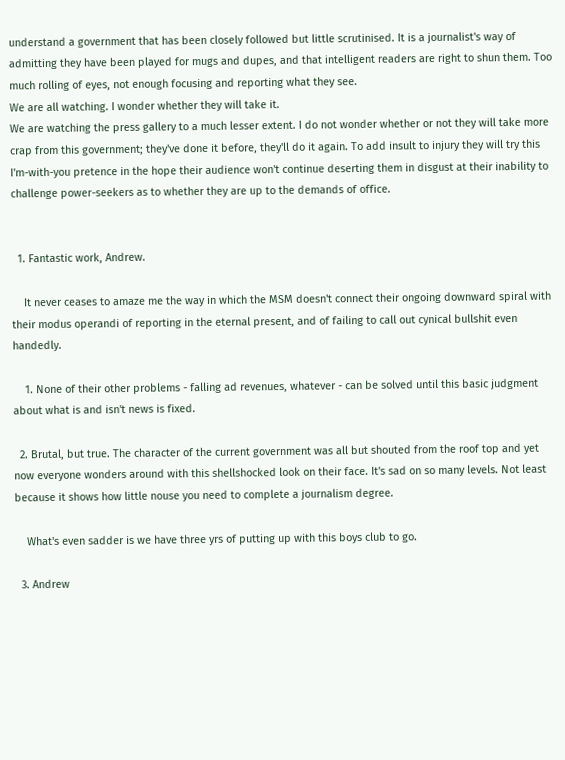understand a government that has been closely followed but little scrutinised. It is a journalist's way of admitting they have been played for mugs and dupes, and that intelligent readers are right to shun them. Too much rolling of eyes, not enough focusing and reporting what they see.
We are all watching. I wonder whether they will take it.
We are watching the press gallery to a much lesser extent. I do not wonder whether or not they will take more crap from this government; they've done it before, they'll do it again. To add insult to injury they will try this I'm-with-you pretence in the hope their audience won't continue deserting them in disgust at their inability to challenge power-seekers as to whether they are up to the demands of office.


  1. Fantastic work, Andrew.

    It never ceases to amaze me the way in which the MSM doesn't connect their ongoing downward spiral with their modus operandi of reporting in the eternal present, and of failing to call out cynical bullshit even handedly.

    1. None of their other problems - falling ad revenues, whatever - can be solved until this basic judgment about what is and isn't news is fixed.

  2. Brutal, but true. The character of the current government was all but shouted from the roof top and yet now everyone wonders around with this shellshocked look on their face. It's sad on so many levels. Not least because it shows how little nouse you need to complete a journalism degree.

    What's even sadder is we have three yrs of putting up with this boys club to go.

  3. Andrew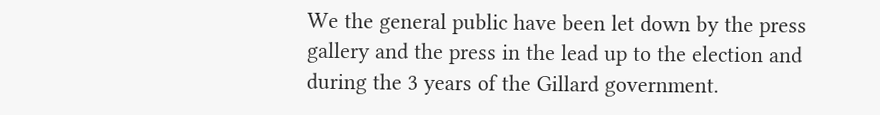We the general public have been let down by the press gallery and the press in the lead up to the election and during the 3 years of the Gillard government.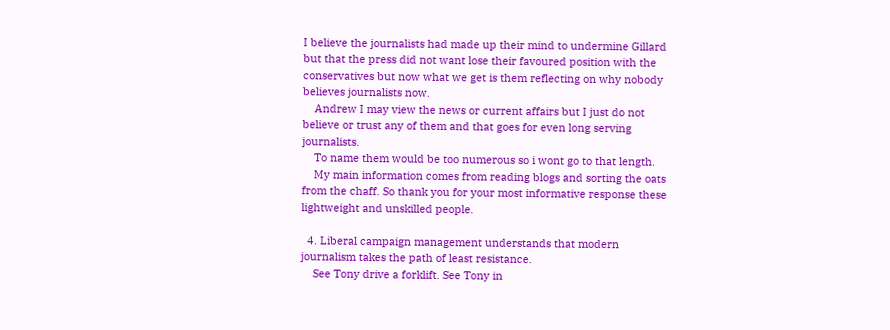I believe the journalists had made up their mind to undermine Gillard but that the press did not want lose their favoured position with the conservatives but now what we get is them reflecting on why nobody believes journalists now.
    Andrew I may view the news or current affairs but I just do not believe or trust any of them and that goes for even long serving journalists.
    To name them would be too numerous so i wont go to that length.
    My main information comes from reading blogs and sorting the oats from the chaff. So thank you for your most informative response these lightweight and unskilled people.

  4. Liberal campaign management understands that modern journalism takes the path of least resistance.
    See Tony drive a forklift. See Tony in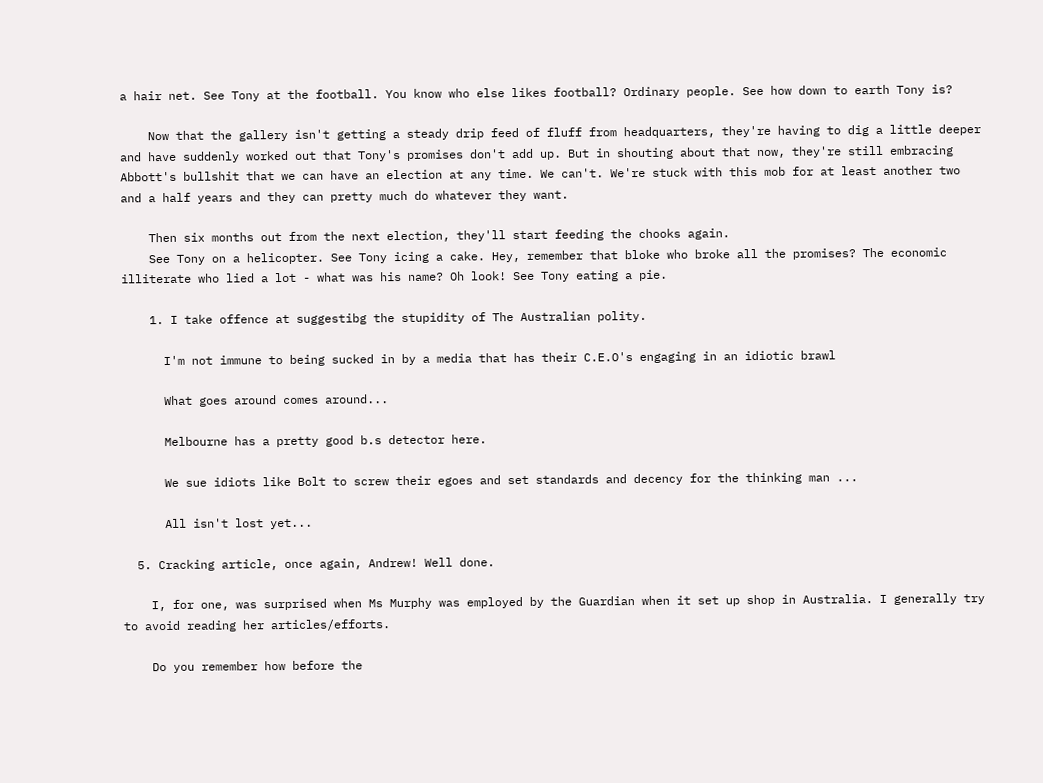a hair net. See Tony at the football. You know who else likes football? Ordinary people. See how down to earth Tony is?

    Now that the gallery isn't getting a steady drip feed of fluff from headquarters, they're having to dig a little deeper and have suddenly worked out that Tony's promises don't add up. But in shouting about that now, they're still embracing Abbott's bullshit that we can have an election at any time. We can't. We're stuck with this mob for at least another two and a half years and they can pretty much do whatever they want.

    Then six months out from the next election, they'll start feeding the chooks again.
    See Tony on a helicopter. See Tony icing a cake. Hey, remember that bloke who broke all the promises? The economic illiterate who lied a lot - what was his name? Oh look! See Tony eating a pie.

    1. I take offence at suggestibg the stupidity of The Australian polity.

      I'm not immune to being sucked in by a media that has their C.E.O's engaging in an idiotic brawl

      What goes around comes around...

      Melbourne has a pretty good b.s detector here.

      We sue idiots like Bolt to screw their egoes and set standards and decency for the thinking man ...

      All isn't lost yet...

  5. Cracking article, once again, Andrew! Well done.

    I, for one, was surprised when Ms Murphy was employed by the Guardian when it set up shop in Australia. I generally try to avoid reading her articles/efforts.

    Do you remember how before the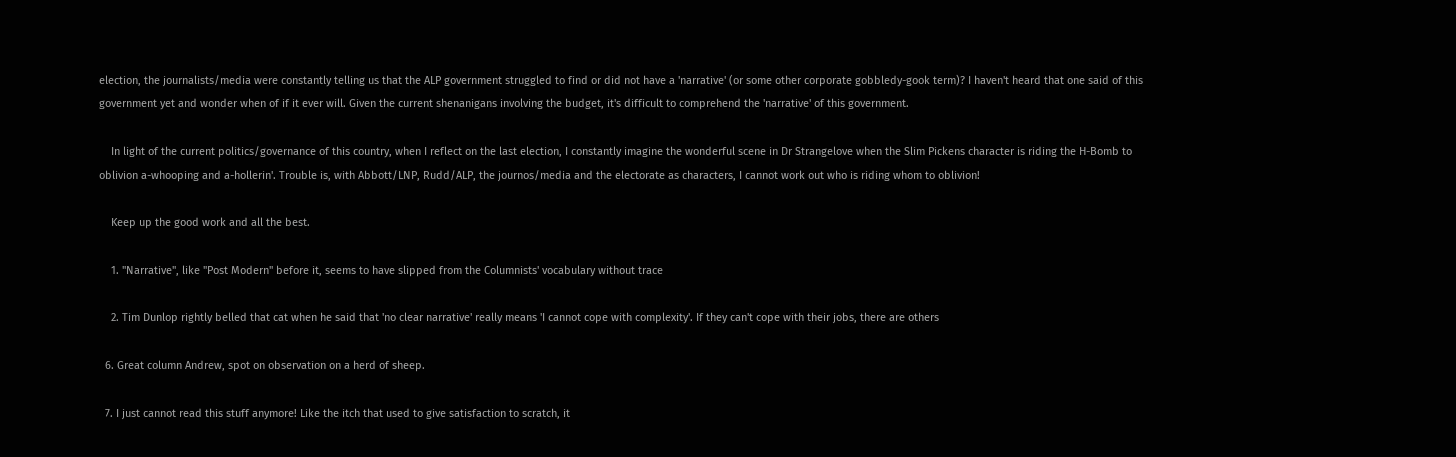election, the journalists/media were constantly telling us that the ALP government struggled to find or did not have a 'narrative' (or some other corporate gobbledy-gook term)? I haven't heard that one said of this government yet and wonder when of if it ever will. Given the current shenanigans involving the budget, it's difficult to comprehend the 'narrative' of this government.

    In light of the current politics/governance of this country, when I reflect on the last election, I constantly imagine the wonderful scene in Dr Strangelove when the Slim Pickens character is riding the H-Bomb to oblivion a-whooping and a-hollerin'. Trouble is, with Abbott/LNP, Rudd/ALP, the journos/media and the electorate as characters, I cannot work out who is riding whom to oblivion!

    Keep up the good work and all the best.

    1. "Narrative", like "Post Modern" before it, seems to have slipped from the Columnists' vocabulary without trace

    2. Tim Dunlop rightly belled that cat when he said that 'no clear narrative' really means 'I cannot cope with complexity'. If they can't cope with their jobs, there are others

  6. Great column Andrew, spot on observation on a herd of sheep.

  7. I just cannot read this stuff anymore! Like the itch that used to give satisfaction to scratch, it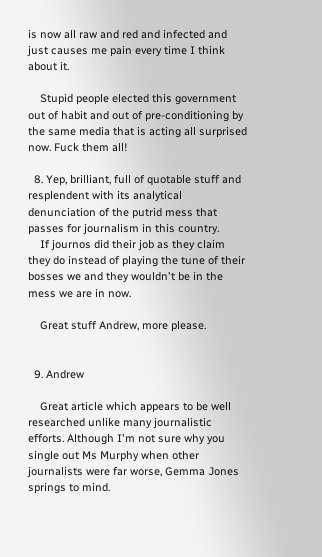is now all raw and red and infected and just causes me pain every time I think about it.

    Stupid people elected this government out of habit and out of pre-conditioning by the same media that is acting all surprised now. Fuck them all!

  8. Yep, brilliant, full of quotable stuff and resplendent with its analytical denunciation of the putrid mess that passes for journalism in this country.
    If journos did their job as they claim they do instead of playing the tune of their bosses we and they wouldn't be in the mess we are in now.

    Great stuff Andrew, more please.


  9. Andrew

    Great article which appears to be well researched unlike many journalistic efforts. Although I'm not sure why you single out Ms Murphy when other journalists were far worse, Gemma Jones springs to mind.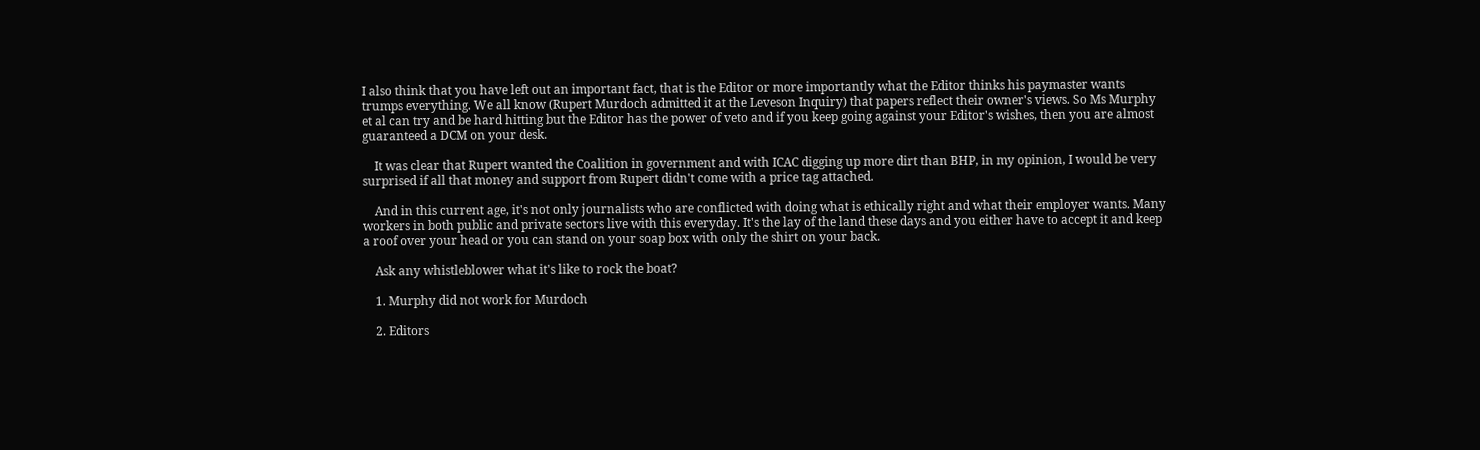I also think that you have left out an important fact, that is the Editor or more importantly what the Editor thinks his paymaster wants trumps everything. We all know (Rupert Murdoch admitted it at the Leveson Inquiry) that papers reflect their owner's views. So Ms Murphy et al can try and be hard hitting but the Editor has the power of veto and if you keep going against your Editor's wishes, then you are almost guaranteed a DCM on your desk.

    It was clear that Rupert wanted the Coalition in government and with ICAC digging up more dirt than BHP, in my opinion, I would be very surprised if all that money and support from Rupert didn't come with a price tag attached.

    And in this current age, it's not only journalists who are conflicted with doing what is ethically right and what their employer wants. Many workers in both public and private sectors live with this everyday. It's the lay of the land these days and you either have to accept it and keep a roof over your head or you can stand on your soap box with only the shirt on your back.

    Ask any whistleblower what it's like to rock the boat?

    1. Murphy did not work for Murdoch

    2. Editors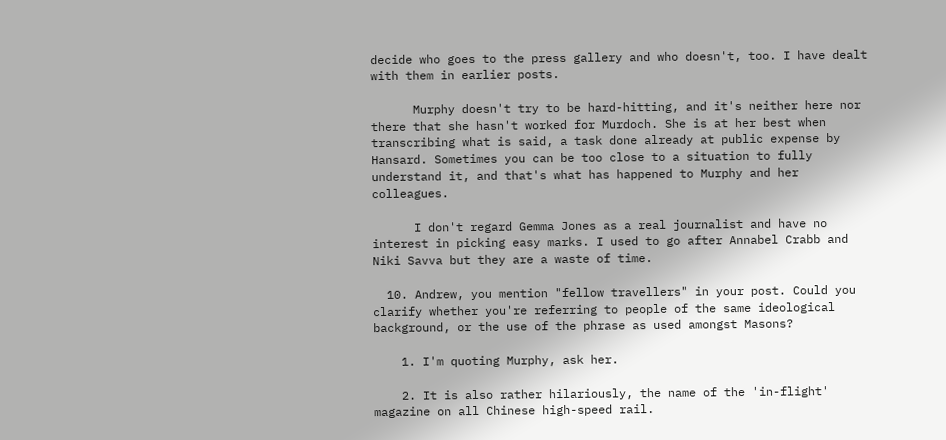decide who goes to the press gallery and who doesn't, too. I have dealt with them in earlier posts.

      Murphy doesn't try to be hard-hitting, and it's neither here nor there that she hasn't worked for Murdoch. She is at her best when transcribing what is said, a task done already at public expense by Hansard. Sometimes you can be too close to a situation to fully understand it, and that's what has happened to Murphy and her colleagues.

      I don't regard Gemma Jones as a real journalist and have no interest in picking easy marks. I used to go after Annabel Crabb and Niki Savva but they are a waste of time.

  10. Andrew, you mention "fellow travellers" in your post. Could you clarify whether you're referring to people of the same ideological background, or the use of the phrase as used amongst Masons?

    1. I'm quoting Murphy, ask her.

    2. It is also rather hilariously, the name of the 'in-flight' magazine on all Chinese high-speed rail.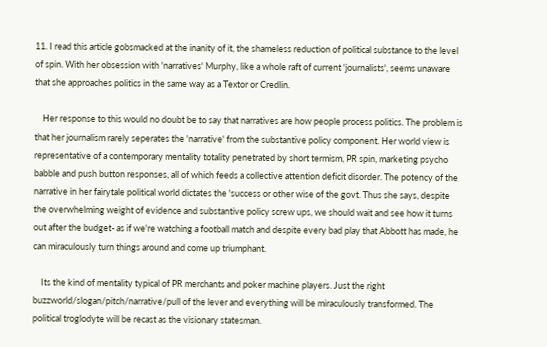11. I read this article gobsmacked at the inanity of it, the shameless reduction of political substance to the level of spin. With her obsession with 'narratives' Murphy, like a whole raft of current 'journalists', seems unaware that she approaches politics in the same way as a Textor or Credlin.

    Her response to this would no doubt be to say that narratives are how people process politics. The problem is that her journalism rarely seperates the 'narrative' from the substantive policy component. Her world view is representative of a contemporary mentality totality penetrated by short termism, PR spin, marketing psycho babble and push button responses, all of which feeds a collective attention deficit disorder. The potency of the narrative in her fairytale political world dictates the 'success or other wise of the govt. Thus she says, despite the overwhelming weight of evidence and substantive policy screw ups, we should wait and see how it turns out after the budget- as if we're watching a football match and despite every bad play that Abbott has made, he can miraculously turn things around and come up triumphant.

    Its the kind of mentality typical of PR merchants and poker machine players. Just the right buzzworld/slogan/pitch/narrative/pull of the lever and everything will be miraculously transformed. The political troglodyte will be recast as the visionary statesman.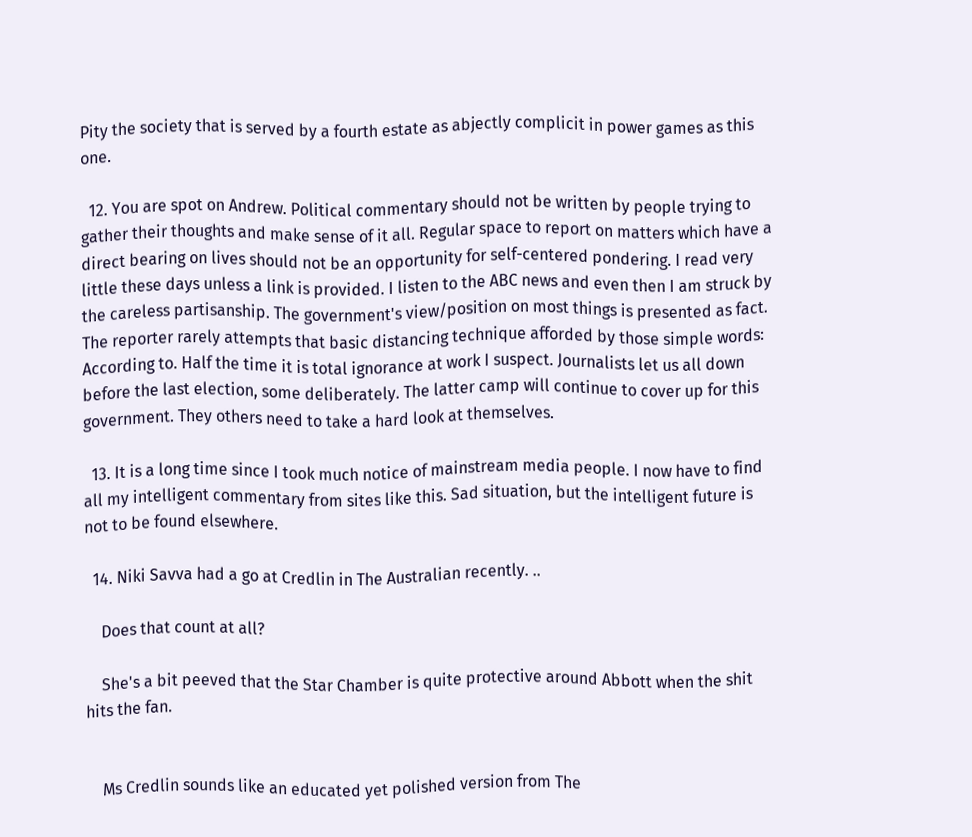Pity the society that is served by a fourth estate as abjectly complicit in power games as this one.

  12. You are spot on Andrew. Political commentary should not be written by people trying to gather their thoughts and make sense of it all. Regular space to report on matters which have a direct bearing on lives should not be an opportunity for self-centered pondering. I read very little these days unless a link is provided. I listen to the ABC news and even then I am struck by the careless partisanship. The government's view/position on most things is presented as fact. The reporter rarely attempts that basic distancing technique afforded by those simple words: According to. Half the time it is total ignorance at work I suspect. Journalists let us all down before the last election, some deliberately. The latter camp will continue to cover up for this government. They others need to take a hard look at themselves.

  13. It is a long time since I took much notice of mainstream media people. I now have to find all my intelligent commentary from sites like this. Sad situation, but the intelligent future is not to be found elsewhere.

  14. Niki Savva had a go at Credlin in The Australian recently. ..

    Does that count at all?

    She's a bit peeved that the Star Chamber is quite protective around Abbott when the shit hits the fan.


    Ms Credlin sounds like an educated yet polished version from The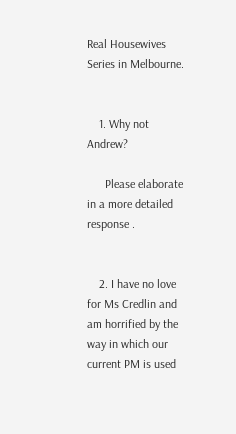Real Housewives Series in Melbourne.


    1. Why not Andrew?

      Please elaborate in a more detailed response .


    2. I have no love for Ms Credlin and am horrified by the way in which our current PM is used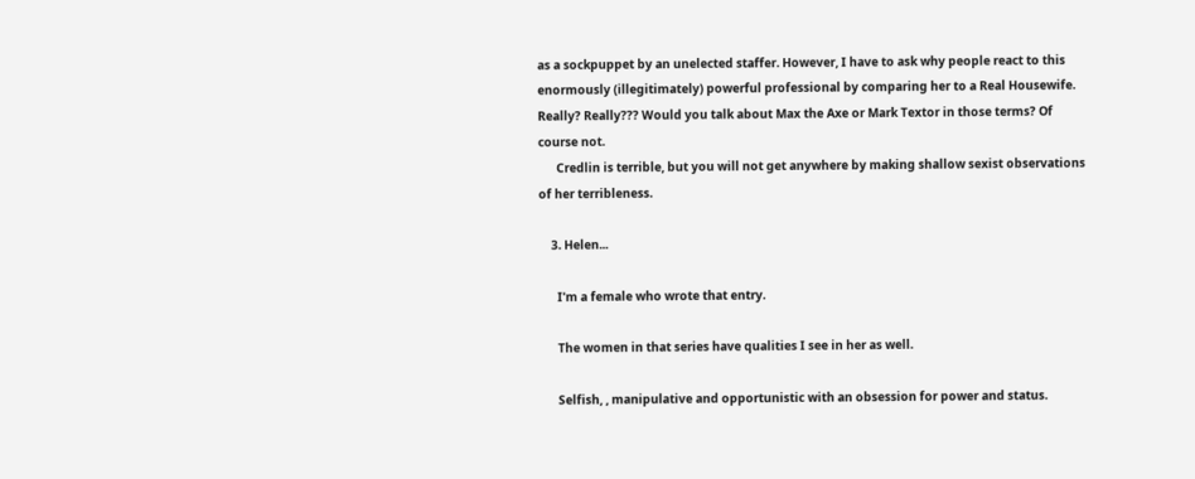as a sockpuppet by an unelected staffer. However, I have to ask why people react to this enormously (illegitimately) powerful professional by comparing her to a Real Housewife. Really? Really??? Would you talk about Max the Axe or Mark Textor in those terms? Of course not.
      Credlin is terrible, but you will not get anywhere by making shallow sexist observations of her terribleness.

    3. Helen...

      I'm a female who wrote that entry.

      The women in that series have qualities I see in her as well.

      Selfish, , manipulative and opportunistic with an obsession for power and status.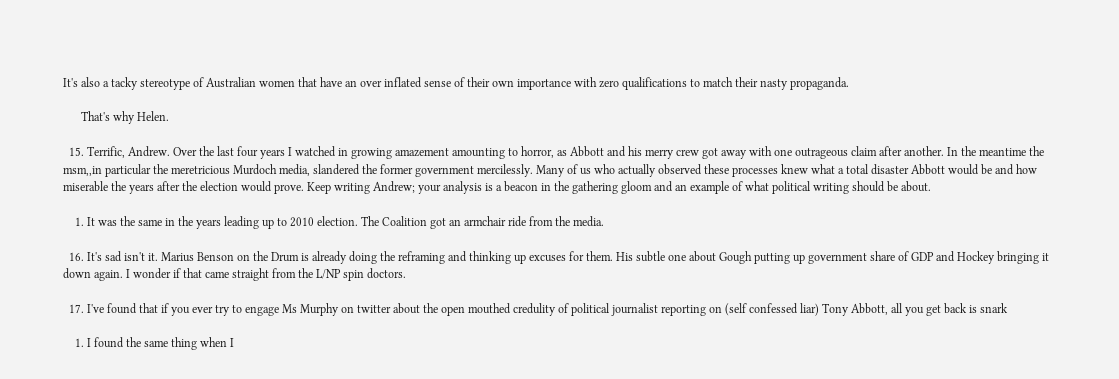It's also a tacky stereotype of Australian women that have an over inflated sense of their own importance with zero qualifications to match their nasty propaganda.

      That's why Helen.

  15. Terrific, Andrew. Over the last four years I watched in growing amazement amounting to horror, as Abbott and his merry crew got away with one outrageous claim after another. In the meantime the msm,,in particular the meretricious Murdoch media, slandered the former government mercilessly. Many of us who actually observed these processes knew what a total disaster Abbott would be and how miserable the years after the election would prove. Keep writing Andrew; your analysis is a beacon in the gathering gloom and an example of what political writing should be about.

    1. It was the same in the years leading up to 2010 election. The Coalition got an armchair ride from the media.

  16. It's sad isn't it. Marius Benson on the Drum is already doing the reframing and thinking up excuses for them. His subtle one about Gough putting up government share of GDP and Hockey bringing it down again. I wonder if that came straight from the L/NP spin doctors.

  17. I've found that if you ever try to engage Ms Murphy on twitter about the open mouthed credulity of political journalist reporting on (self confessed liar) Tony Abbott, all you get back is snark

    1. I found the same thing when I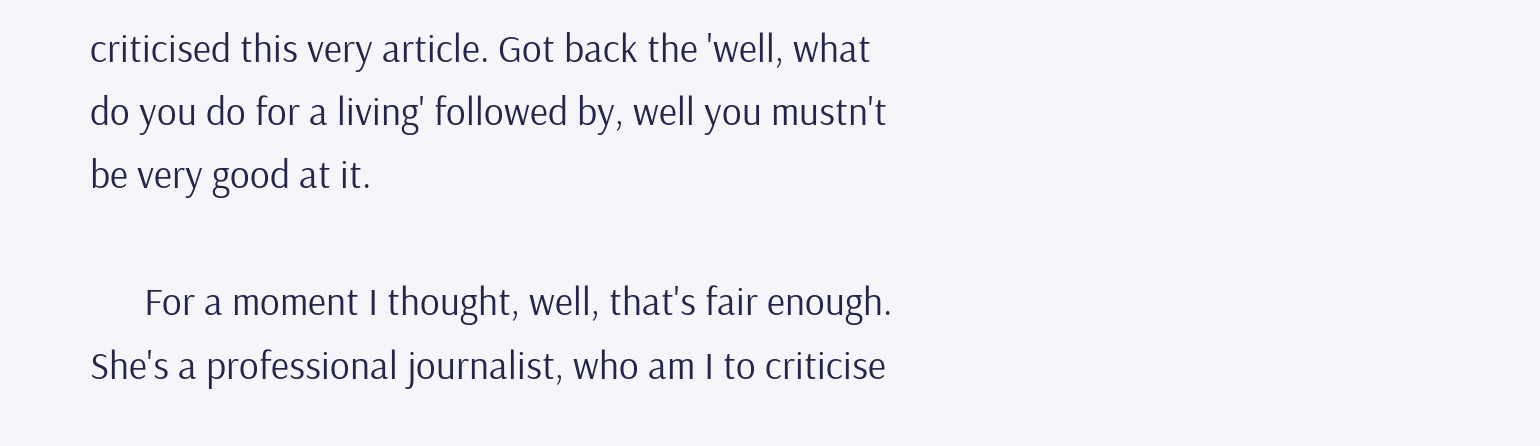criticised this very article. Got back the 'well, what do you do for a living' followed by, well you mustn't be very good at it.

      For a moment I thought, well, that's fair enough. She's a professional journalist, who am I to criticise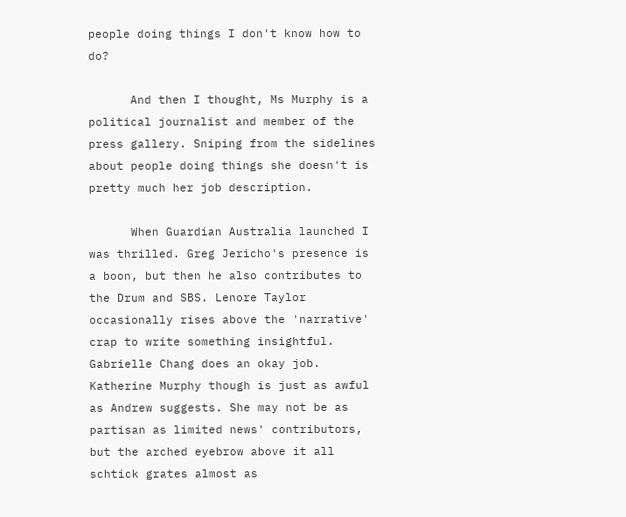people doing things I don't know how to do?

      And then I thought, Ms Murphy is a political journalist and member of the press gallery. Sniping from the sidelines about people doing things she doesn't is pretty much her job description.

      When Guardian Australia launched I was thrilled. Greg Jericho's presence is a boon, but then he also contributes to the Drum and SBS. Lenore Taylor occasionally rises above the 'narrative' crap to write something insightful. Gabrielle Chang does an okay job. Katherine Murphy though is just as awful as Andrew suggests. She may not be as partisan as limited news' contributors, but the arched eyebrow above it all schtick grates almost as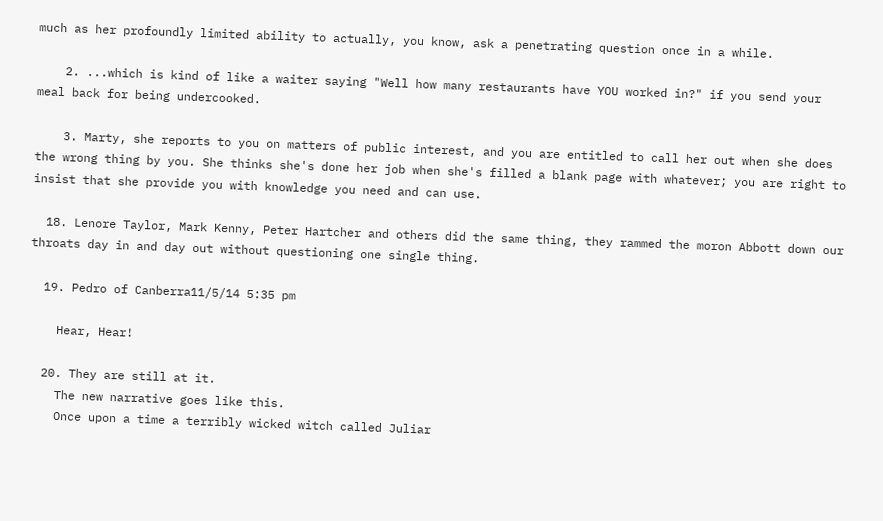much as her profoundly limited ability to actually, you know, ask a penetrating question once in a while.

    2. ...which is kind of like a waiter saying "Well how many restaurants have YOU worked in?" if you send your meal back for being undercooked.

    3. Marty, she reports to you on matters of public interest, and you are entitled to call her out when she does the wrong thing by you. She thinks she's done her job when she's filled a blank page with whatever; you are right to insist that she provide you with knowledge you need and can use.

  18. Lenore Taylor, Mark Kenny, Peter Hartcher and others did the same thing, they rammed the moron Abbott down our throats day in and day out without questioning one single thing.

  19. Pedro of Canberra11/5/14 5:35 pm

    Hear, Hear!

  20. They are still at it.
    The new narrative goes like this.
    Once upon a time a terribly wicked witch called Juliar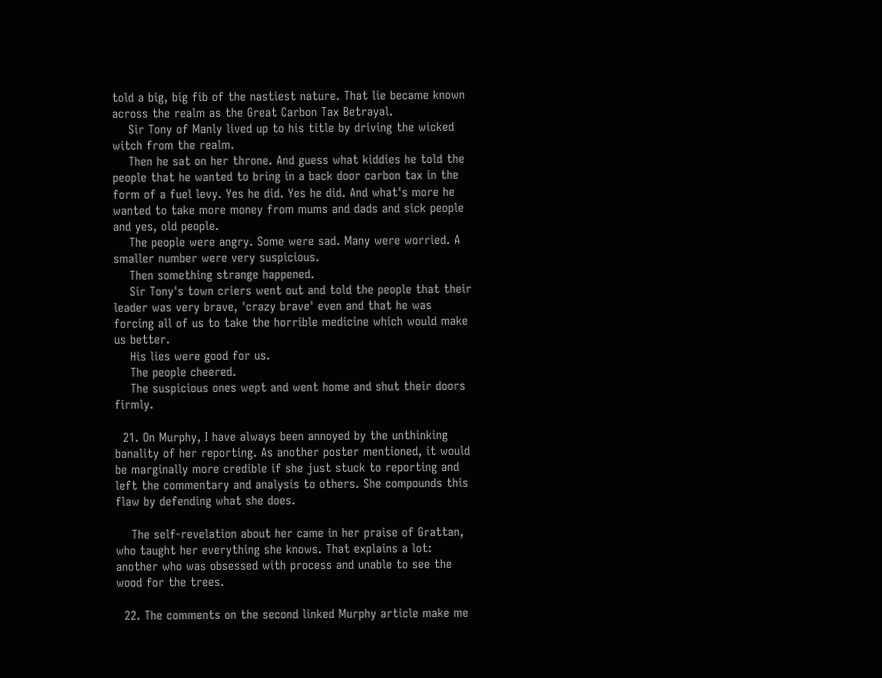told a big, big fib of the nastiest nature. That lie became known across the realm as the Great Carbon Tax Betrayal.
    Sir Tony of Manly lived up to his title by driving the wicked witch from the realm.
    Then he sat on her throne. And guess what kiddies he told the people that he wanted to bring in a back door carbon tax in the form of a fuel levy. Yes he did. Yes he did. And what's more he wanted to take more money from mums and dads and sick people and yes, old people.
    The people were angry. Some were sad. Many were worried. A smaller number were very suspicious.
    Then something strange happened.
    Sir Tony's town criers went out and told the people that their leader was very brave, 'crazy brave' even and that he was forcing all of us to take the horrible medicine which would make us better.
    His lies were good for us.
    The people cheered.
    The suspicious ones wept and went home and shut their doors firmly.

  21. On Murphy, I have always been annoyed by the unthinking banality of her reporting. As another poster mentioned, it would be marginally more credible if she just stuck to reporting and left the commentary and analysis to others. She compounds this flaw by defending what she does.

    The self-revelation about her came in her praise of Grattan, who taught her everything she knows. That explains a lot: another who was obsessed with process and unable to see the wood for the trees.

  22. The comments on the second linked Murphy article make me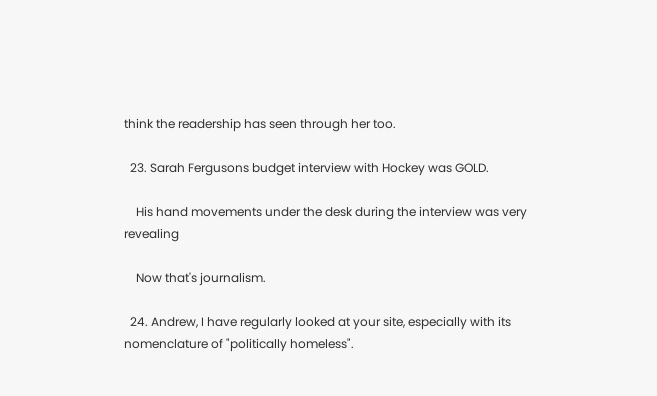think the readership has seen through her too.

  23. Sarah Fergusons budget interview with Hockey was GOLD.

    His hand movements under the desk during the interview was very revealing

    Now that's journalism.

  24. Andrew, I have regularly looked at your site, especially with its nomenclature of "politically homeless".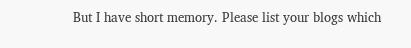But I have short memory. Please list your blogs which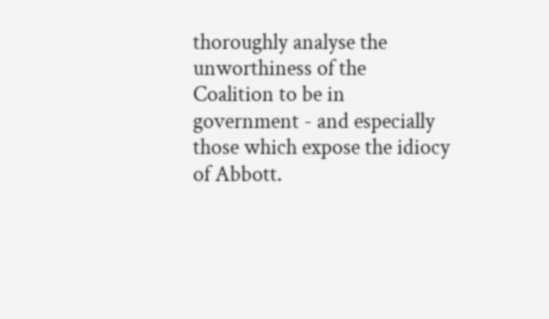thoroughly analyse the unworthiness of the Coalition to be in government - and especially those which expose the idiocy of Abbott.